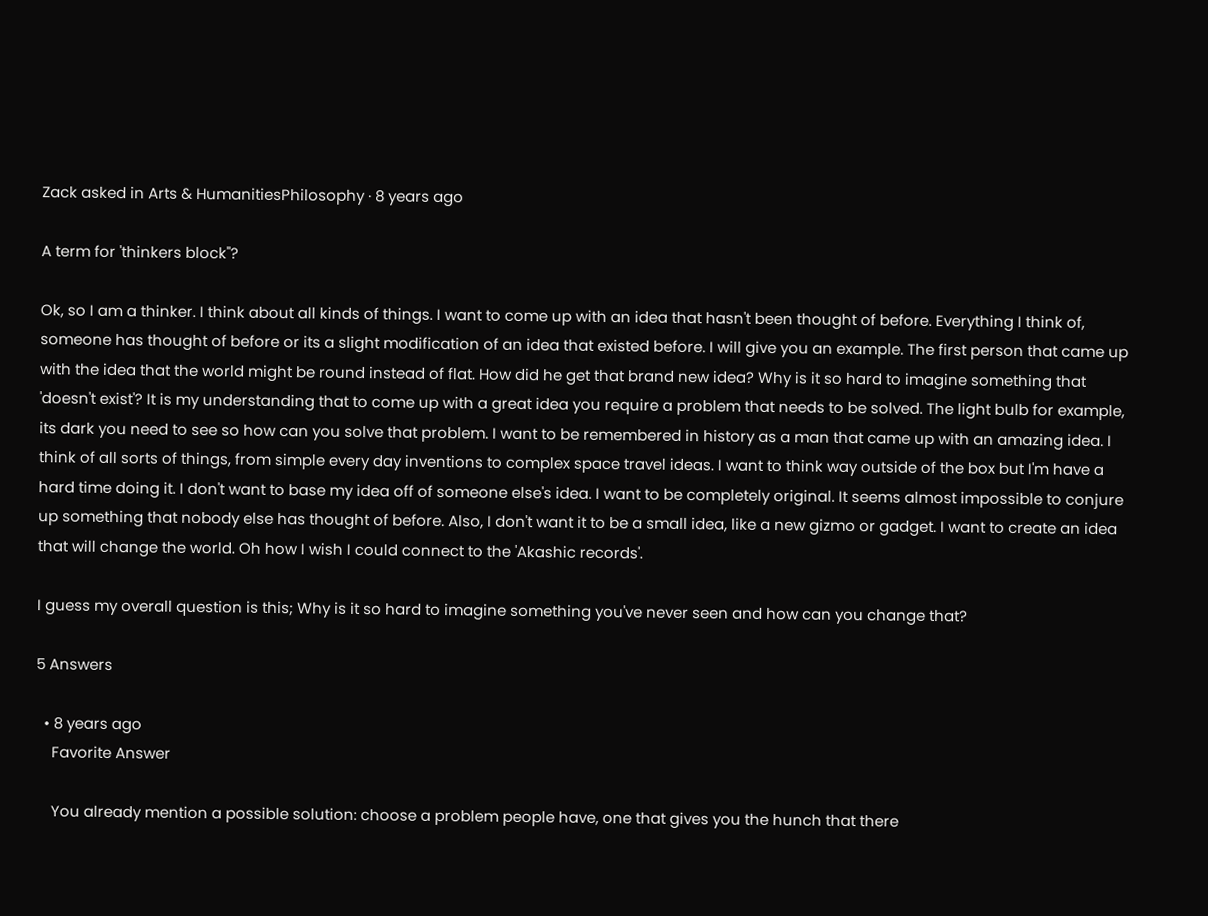Zack asked in Arts & HumanitiesPhilosophy · 8 years ago

A term for 'thinkers block"?

Ok, so I am a thinker. I think about all kinds of things. I want to come up with an idea that hasn't been thought of before. Everything I think of, someone has thought of before or its a slight modification of an idea that existed before. I will give you an example. The first person that came up with the idea that the world might be round instead of flat. How did he get that brand new idea? Why is it so hard to imagine something that 'doesn't exist'? It is my understanding that to come up with a great idea you require a problem that needs to be solved. The light bulb for example, its dark you need to see so how can you solve that problem. I want to be remembered in history as a man that came up with an amazing idea. I think of all sorts of things, from simple every day inventions to complex space travel ideas. I want to think way outside of the box but I'm have a hard time doing it. I don't want to base my idea off of someone else's idea. I want to be completely original. It seems almost impossible to conjure up something that nobody else has thought of before. Also, I don't want it to be a small idea, like a new gizmo or gadget. I want to create an idea that will change the world. Oh how I wish I could connect to the 'Akashic records'.

I guess my overall question is this; Why is it so hard to imagine something you've never seen and how can you change that?

5 Answers

  • 8 years ago
    Favorite Answer

    You already mention a possible solution: choose a problem people have, one that gives you the hunch that there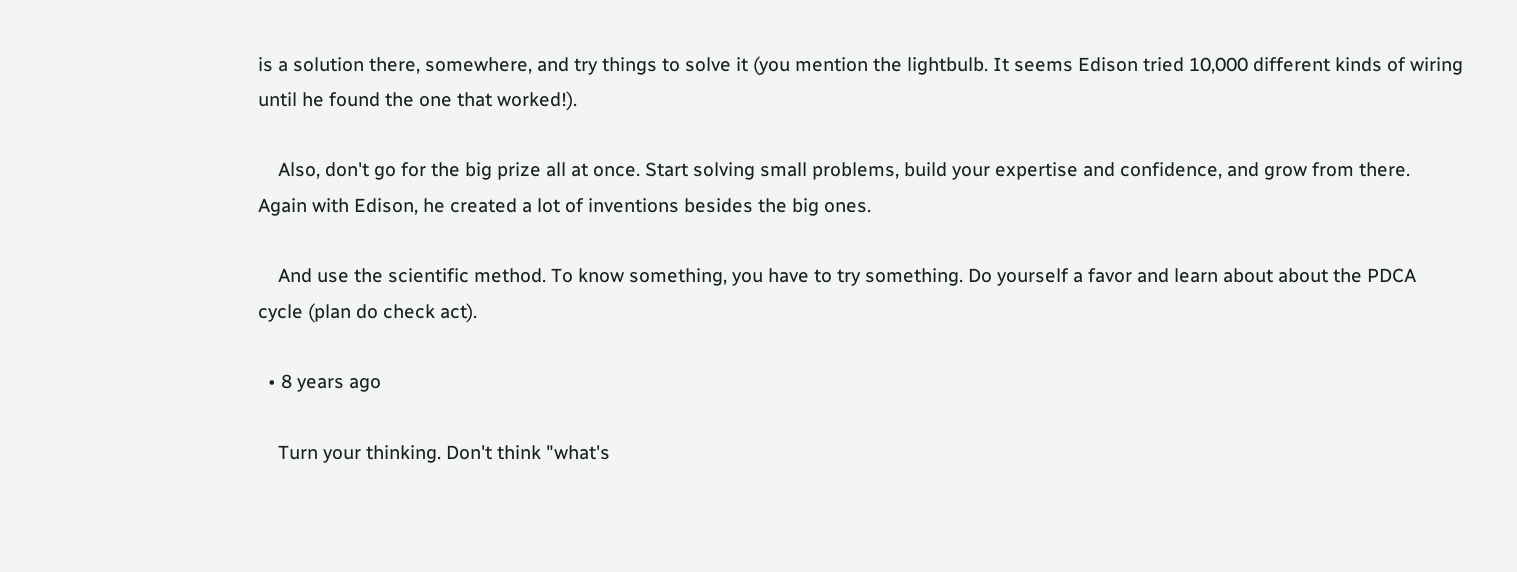is a solution there, somewhere, and try things to solve it (you mention the lightbulb. It seems Edison tried 10,000 different kinds of wiring until he found the one that worked!).

    Also, don't go for the big prize all at once. Start solving small problems, build your expertise and confidence, and grow from there. Again with Edison, he created a lot of inventions besides the big ones.

    And use the scientific method. To know something, you have to try something. Do yourself a favor and learn about about the PDCA cycle (plan do check act).

  • 8 years ago

    Turn your thinking. Don't think "what's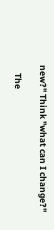new?" Think "what can I change?"

    The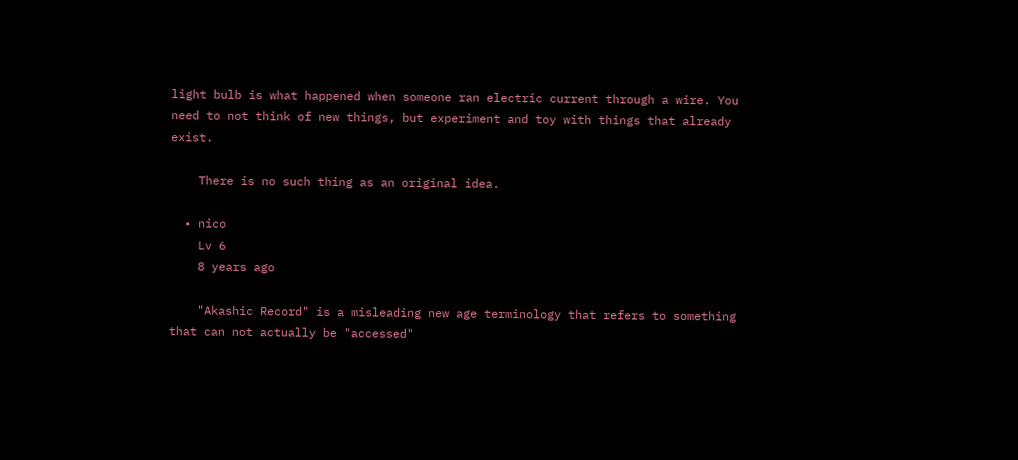light bulb is what happened when someone ran electric current through a wire. You need to not think of new things, but experiment and toy with things that already exist.

    There is no such thing as an original idea.

  • nico
    Lv 6
    8 years ago

    "Akashic Record" is a misleading new age terminology that refers to something that can not actually be "accessed"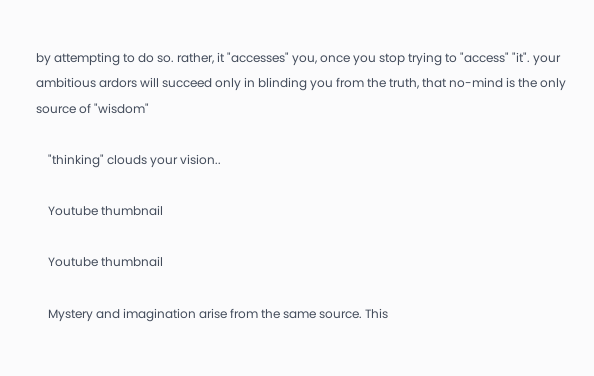by attempting to do so. rather, it "accesses" you, once you stop trying to "access" "it". your ambitious ardors will succeed only in blinding you from the truth, that no-mind is the only source of "wisdom"

    "thinking" clouds your vision..

    Youtube thumbnail

    Youtube thumbnail

    Mystery and imagination arise from the same source. This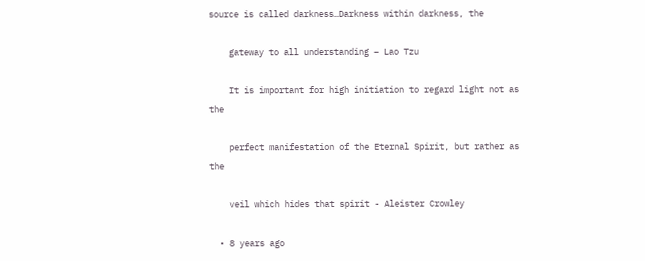source is called darkness…Darkness within darkness, the

    gateway to all understanding – Lao Tzu

    It is important for high initiation to regard light not as the

    perfect manifestation of the Eternal Spirit, but rather as the

    veil which hides that spirit - Aleister Crowley

  • 8 years ago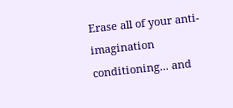Erase all of your anti-imagination conditioning... and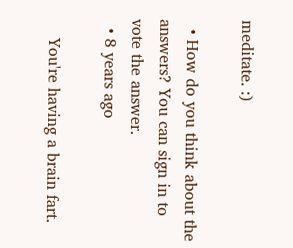meditate. :)

  • How do you think about the answers? You can sign in to vote the answer.
  • 8 years ago

    You're having a brain fart.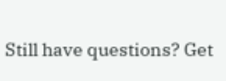Still have questions? Get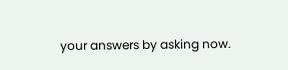your answers by asking now.